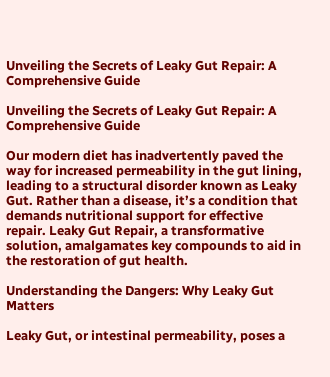Unveiling the Secrets of Leaky Gut Repair: A Comprehensive Guide

Unveiling the Secrets of Leaky Gut Repair: A Comprehensive Guide

Our modern diet has inadvertently paved the way for increased permeability in the gut lining, leading to a structural disorder known as Leaky Gut. Rather than a disease, it’s a condition that demands nutritional support for effective repair. Leaky Gut Repair, a transformative solution, amalgamates key compounds to aid in the restoration of gut health.

Understanding the Dangers: Why Leaky Gut Matters

Leaky Gut, or intestinal permeability, poses a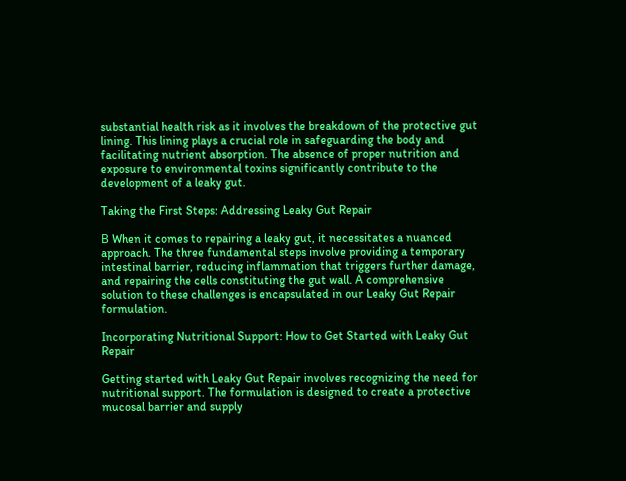substantial health risk as it involves the breakdown of the protective gut lining. This lining plays a crucial role in safeguarding the body and facilitating nutrient absorption. The absence of proper nutrition and exposure to environmental toxins significantly contribute to the development of a leaky gut.

Taking the First Steps: Addressing Leaky Gut Repair

Β When it comes to repairing a leaky gut, it necessitates a nuanced approach. The three fundamental steps involve providing a temporary intestinal barrier, reducing inflammation that triggers further damage, and repairing the cells constituting the gut wall. A comprehensive solution to these challenges is encapsulated in our Leaky Gut Repair formulation.

Incorporating Nutritional Support: How to Get Started with Leaky Gut Repair

Getting started with Leaky Gut Repair involves recognizing the need for nutritional support. The formulation is designed to create a protective mucosal barrier and supply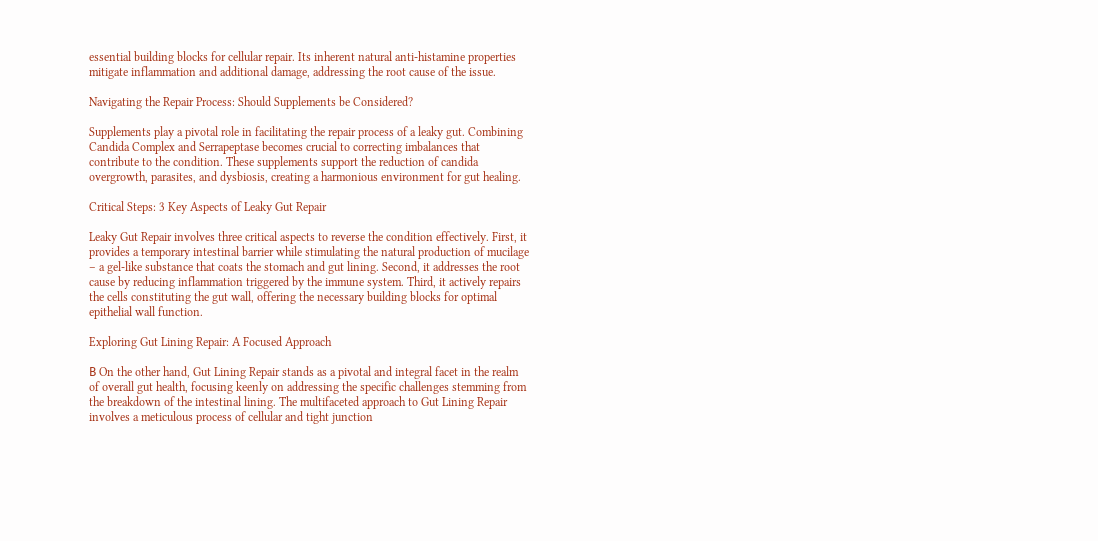essential building blocks for cellular repair. Its inherent natural anti-histamine properties mitigate inflammation and additional damage, addressing the root cause of the issue.

Navigating the Repair Process: Should Supplements be Considered?

Supplements play a pivotal role in facilitating the repair process of a leaky gut. Combining Candida Complex and Serrapeptase becomes crucial to correcting imbalances that contribute to the condition. These supplements support the reduction of candida overgrowth, parasites, and dysbiosis, creating a harmonious environment for gut healing.

Critical Steps: 3 Key Aspects of Leaky Gut Repair

Leaky Gut Repair involves three critical aspects to reverse the condition effectively. First, it provides a temporary intestinal barrier while stimulating the natural production of mucilage – a gel-like substance that coats the stomach and gut lining. Second, it addresses the root cause by reducing inflammation triggered by the immune system. Third, it actively repairs the cells constituting the gut wall, offering the necessary building blocks for optimal epithelial wall function.

Exploring Gut Lining Repair: A Focused Approach

Β On the other hand, Gut Lining Repair stands as a pivotal and integral facet in the realm of overall gut health, focusing keenly on addressing the specific challenges stemming from the breakdown of the intestinal lining. The multifaceted approach to Gut Lining Repair involves a meticulous process of cellular and tight junction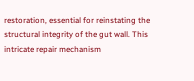restoration, essential for reinstating the structural integrity of the gut wall. This intricate repair mechanism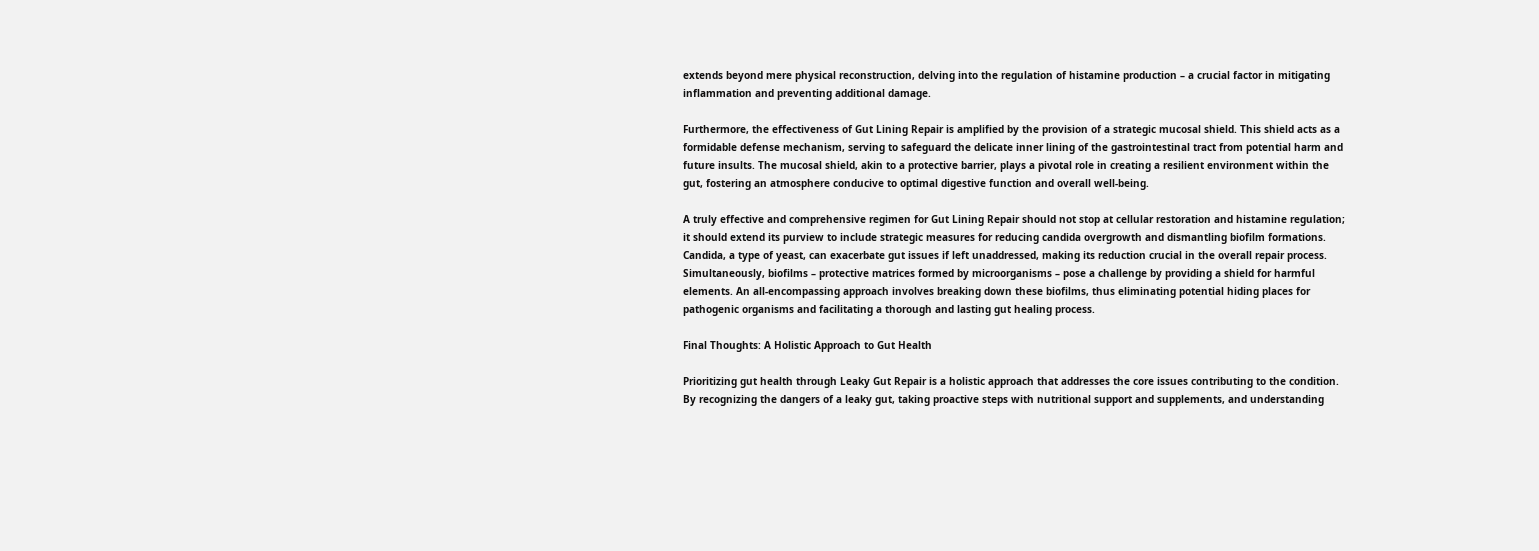extends beyond mere physical reconstruction, delving into the regulation of histamine production – a crucial factor in mitigating inflammation and preventing additional damage.

Furthermore, the effectiveness of Gut Lining Repair is amplified by the provision of a strategic mucosal shield. This shield acts as a formidable defense mechanism, serving to safeguard the delicate inner lining of the gastrointestinal tract from potential harm and future insults. The mucosal shield, akin to a protective barrier, plays a pivotal role in creating a resilient environment within the gut, fostering an atmosphere conducive to optimal digestive function and overall well-being.

A truly effective and comprehensive regimen for Gut Lining Repair should not stop at cellular restoration and histamine regulation; it should extend its purview to include strategic measures for reducing candida overgrowth and dismantling biofilm formations. Candida, a type of yeast, can exacerbate gut issues if left unaddressed, making its reduction crucial in the overall repair process. Simultaneously, biofilms – protective matrices formed by microorganisms – pose a challenge by providing a shield for harmful elements. An all-encompassing approach involves breaking down these biofilms, thus eliminating potential hiding places for pathogenic organisms and facilitating a thorough and lasting gut healing process.

Final Thoughts: A Holistic Approach to Gut Health

Prioritizing gut health through Leaky Gut Repair is a holistic approach that addresses the core issues contributing to the condition. By recognizing the dangers of a leaky gut, taking proactive steps with nutritional support and supplements, and understanding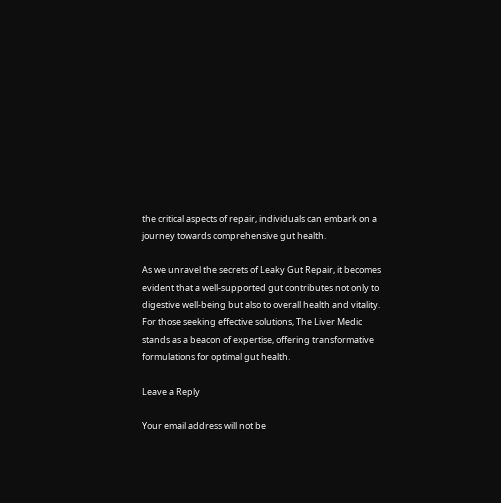the critical aspects of repair, individuals can embark on a journey towards comprehensive gut health.

As we unravel the secrets of Leaky Gut Repair, it becomes evident that a well-supported gut contributes not only to digestive well-being but also to overall health and vitality. For those seeking effective solutions, The Liver Medic stands as a beacon of expertise, offering transformative formulations for optimal gut health.

Leave a Reply

Your email address will not be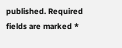published. Required fields are marked *